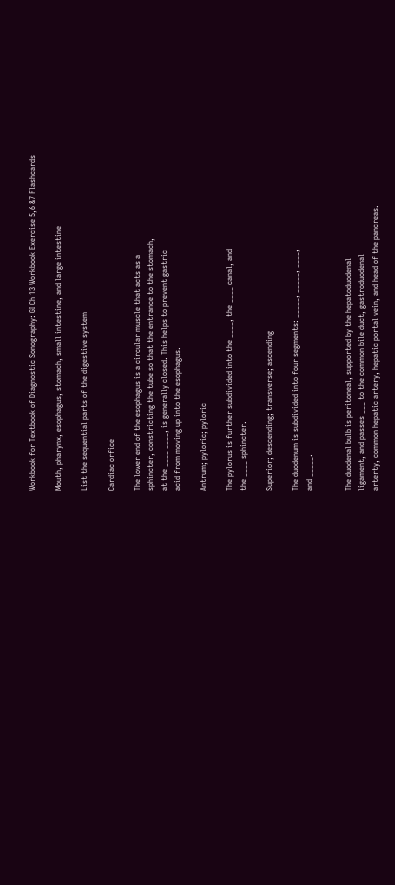Workbook for Textbook of Diagnostic Sonography: GI Ch 13 Workbook Exercise 5,6 &7 Flashcards

Mouth, pharynx, esophagus, stomach, small intestine, and large intestine

List the sequential parts of the digestive system

Cardiac orfice

The lower end of the esophagus is a circular muscle that acts as a
sphincter, constricting the tube so that the entrance to the stomach,
at the ____ ____, is generally closed. This helps to prevent gastric
acid from moving up into the esophagus.

Antrum; pyloric; pyloric

The pylorus is further subdivided into the ____, the ____ canal, and
the ____ sphincter.

Superior; descending; transverse; ascending

The duodenum is subdivided into four segments: _____, _____, ____,
and _____.


The duodenal bulb is peritoneal, supported by the hepatoduodenal
ligament, and passes ___ to the common bile duct, gastroduodenal
arterty, common hepatic artery, hepatic portal vein, and head of the pancreas.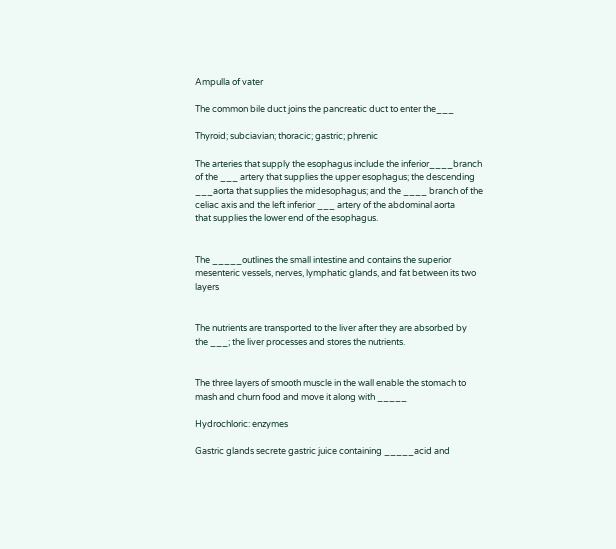Ampulla of vater

The common bile duct joins the pancreatic duct to enter the___

Thyroid; subciavian; thoracic; gastric; phrenic

The arteries that supply the esophagus include the inferior____branch
of the ___ artery that supplies the upper esophagus; the descending
___aorta that supplies the midesophagus; and the ____ branch of the
celiac axis and the left inferior ___ artery of the abdominal aorta
that supplies the lower end of the esophagus.


The _____outlines the small intestine and contains the superior
mesenteric vessels, nerves, lymphatic glands, and fat between its two layers


The nutrients are transported to the liver after they are absorbed by
the ___; the liver processes and stores the nutrients.


The three layers of smooth muscle in the wall enable the stomach to
mash and churn food and move it along with _____

Hydrochloric: enzymes

Gastric glands secrete gastric juice containing _____acid and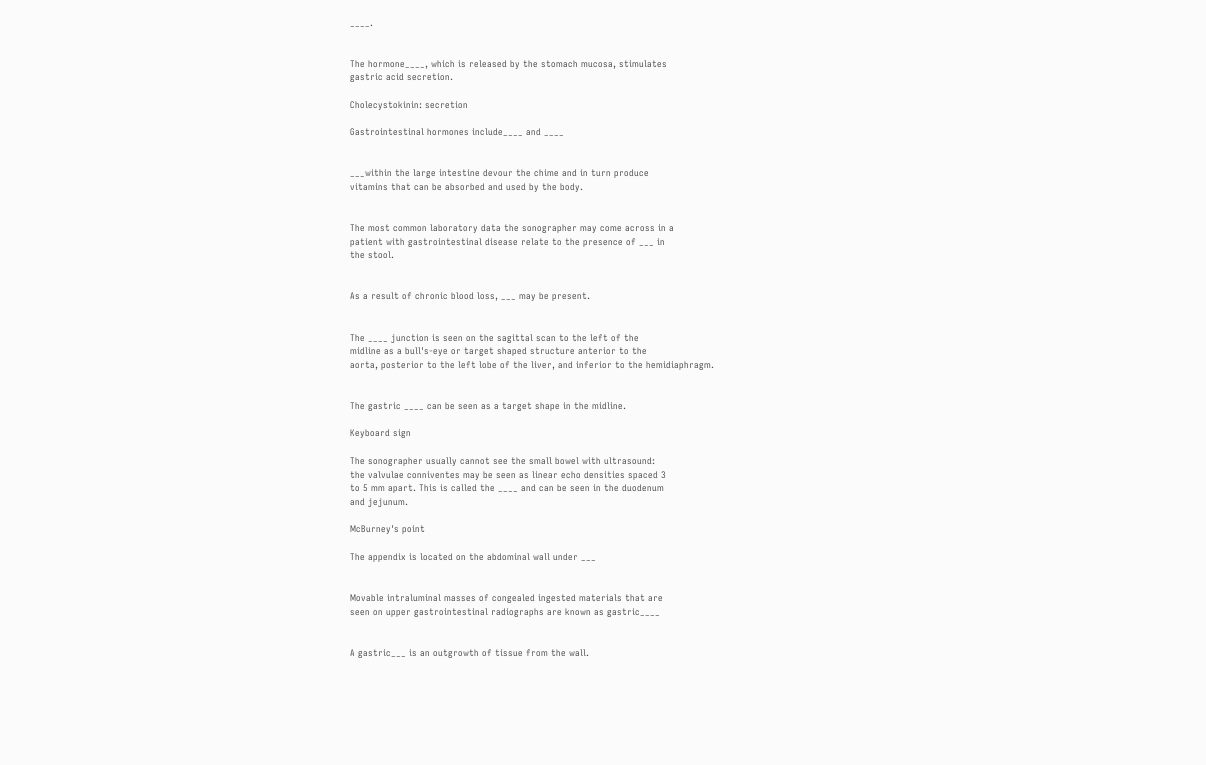____.


The hormone____, which is released by the stomach mucosa, stimulates
gastric acid secretion.

Cholecystokinin: secretion

Gastrointestinal hormones include____ and ____


___within the large intestine devour the chime and in turn produce
vitamins that can be absorbed and used by the body.


The most common laboratory data the sonographer may come across in a
patient with gastrointestinal disease relate to the presence of ___ in
the stool.


As a result of chronic blood loss, ___ may be present.


The ____ junction is seen on the sagittal scan to the left of the
midline as a bull's-eye or target shaped structure anterior to the
aorta, posterior to the left lobe of the liver, and inferior to the hemidiaphragm.


The gastric ____ can be seen as a target shape in the midline.

Keyboard sign

The sonographer usually cannot see the small bowel with ultrasound:
the valvulae conniventes may be seen as linear echo densities spaced 3
to 5 mm apart. This is called the ____ and can be seen in the duodenum
and jejunum.

McBurney's point

The appendix is located on the abdominal wall under ___


Movable intraluminal masses of congealed ingested materials that are
seen on upper gastrointestinal radiographs are known as gastric____


A gastric___ is an outgrowth of tissue from the wall.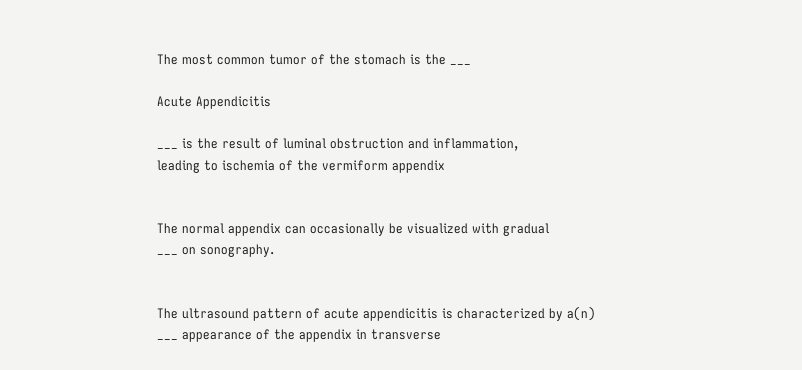The most common tumor of the stomach is the ___

Acute Appendicitis

___ is the result of luminal obstruction and inflammation,
leading to ischemia of the vermiform appendix


The normal appendix can occasionally be visualized with gradual
___ on sonography.


The ultrasound pattern of acute appendicitis is characterized by a(n)
___ appearance of the appendix in transverse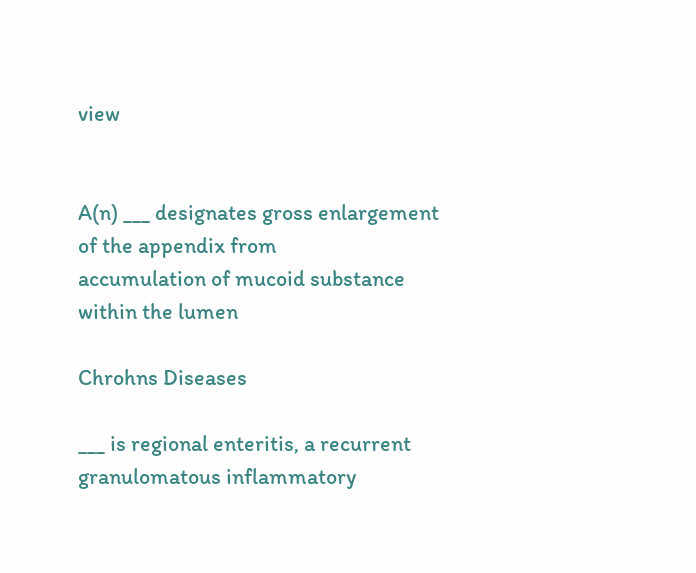view


A(n) ___ designates gross enlargement of the appendix from
accumulation of mucoid substance within the lumen

Chrohns Diseases

___ is regional enteritis, a recurrent granulomatous inflammatory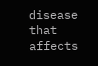disease that affects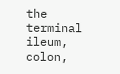the terminal ileum, colon,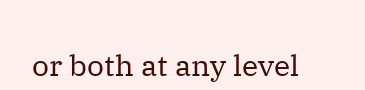or both at any level